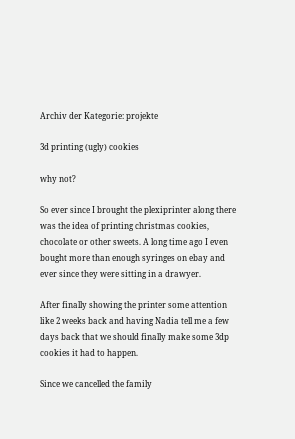Archiv der Kategorie: projekte

3d printing (ugly) cookies

why not?

So ever since I brought the plexiprinter along there was the idea of printing christmas cookies, chocolate or other sweets. A long time ago I even bought more than enough syringes on ebay and ever since they were sitting in a drawyer.

After finally showing the printer some attention like 2 weeks back and having Nadia tell me a few days back that we should finally make some 3dp cookies it had to happen.

Since we cancelled the family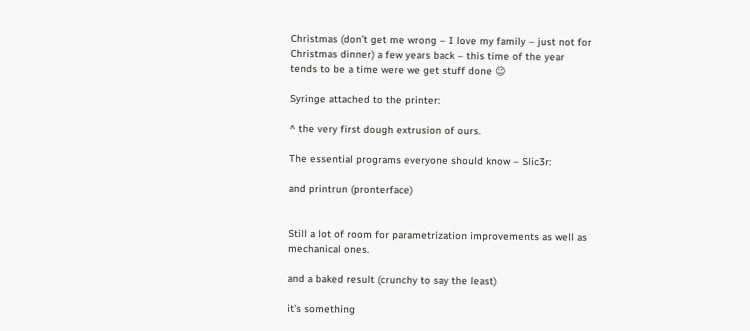Christmas (don’t get me wrong – I love my family – just not for Christmas dinner) a few years back – this time of the year tends to be a time were we get stuff done 😉

Syringe attached to the printer:

^ the very first dough extrusion of ours.

The essential programs everyone should know – Slic3r:

and printrun (pronterface)


Still a lot of room for parametrization improvements as well as mechanical ones.

and a baked result (crunchy to say the least)

it's something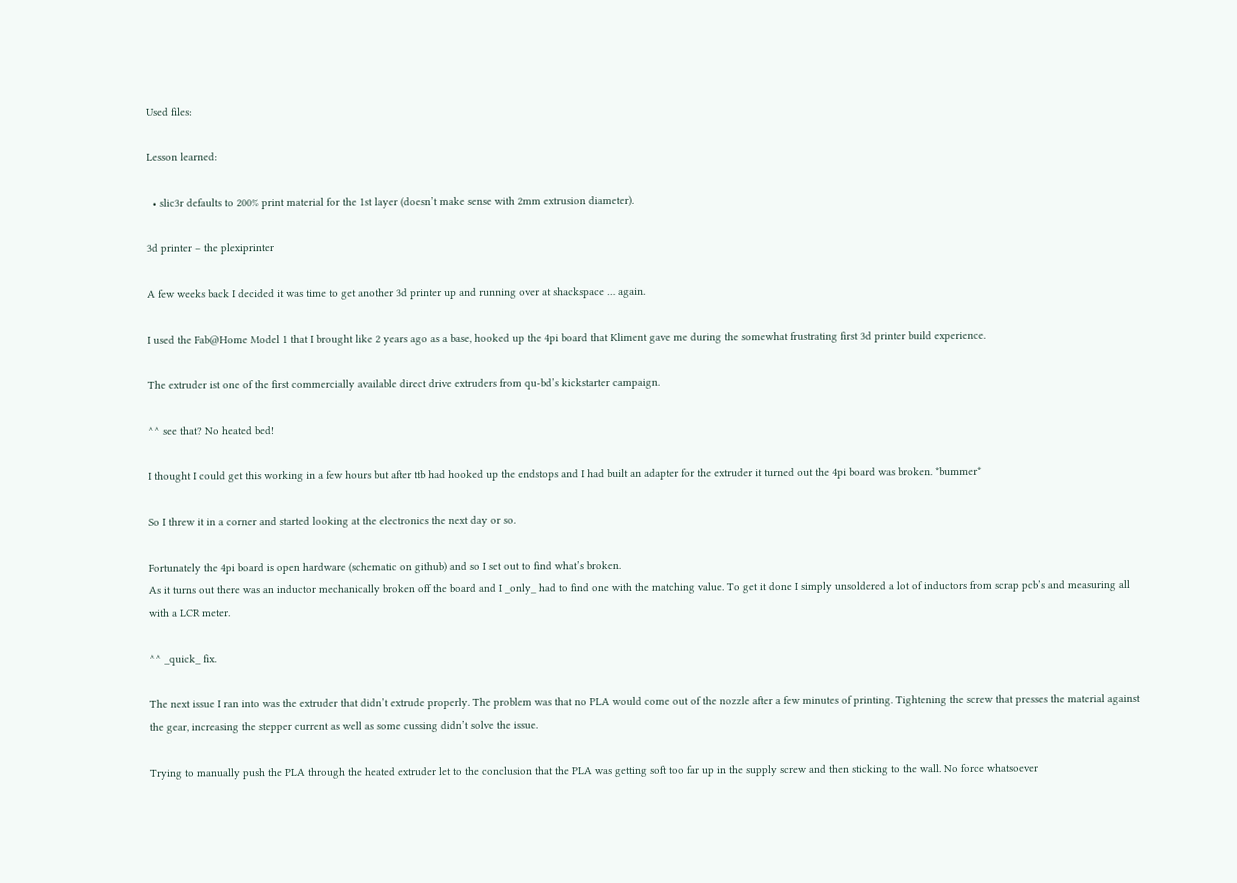Used files:

Lesson learned:

  • slic3r defaults to 200% print material for the 1st layer (doesn’t make sense with 2mm extrusion diameter).

3d printer – the plexiprinter

A few weeks back I decided it was time to get another 3d printer up and running over at shackspace … again.

I used the Fab@Home Model 1 that I brought like 2 years ago as a base, hooked up the 4pi board that Kliment gave me during the somewhat frustrating first 3d printer build experience.

The extruder ist one of the first commercially available direct drive extruders from qu-bd’s kickstarter campaign.

^^ see that? No heated bed!

I thought I could get this working in a few hours but after ttb had hooked up the endstops and I had built an adapter for the extruder it turned out the 4pi board was broken. *bummer*

So I threw it in a corner and started looking at the electronics the next day or so.

Fortunately the 4pi board is open hardware (schematic on github) and so I set out to find what’s broken.
As it turns out there was an inductor mechanically broken off the board and I _only_ had to find one with the matching value. To get it done I simply unsoldered a lot of inductors from scrap pcb’s and measuring all with a LCR meter.

^^ _quick_ fix.

The next issue I ran into was the extruder that didn’t extrude properly. The problem was that no PLA would come out of the nozzle after a few minutes of printing. Tightening the screw that presses the material against the gear, increasing the stepper current as well as some cussing didn’t solve the issue.

Trying to manually push the PLA through the heated extruder let to the conclusion that the PLA was getting soft too far up in the supply screw and then sticking to the wall. No force whatsoever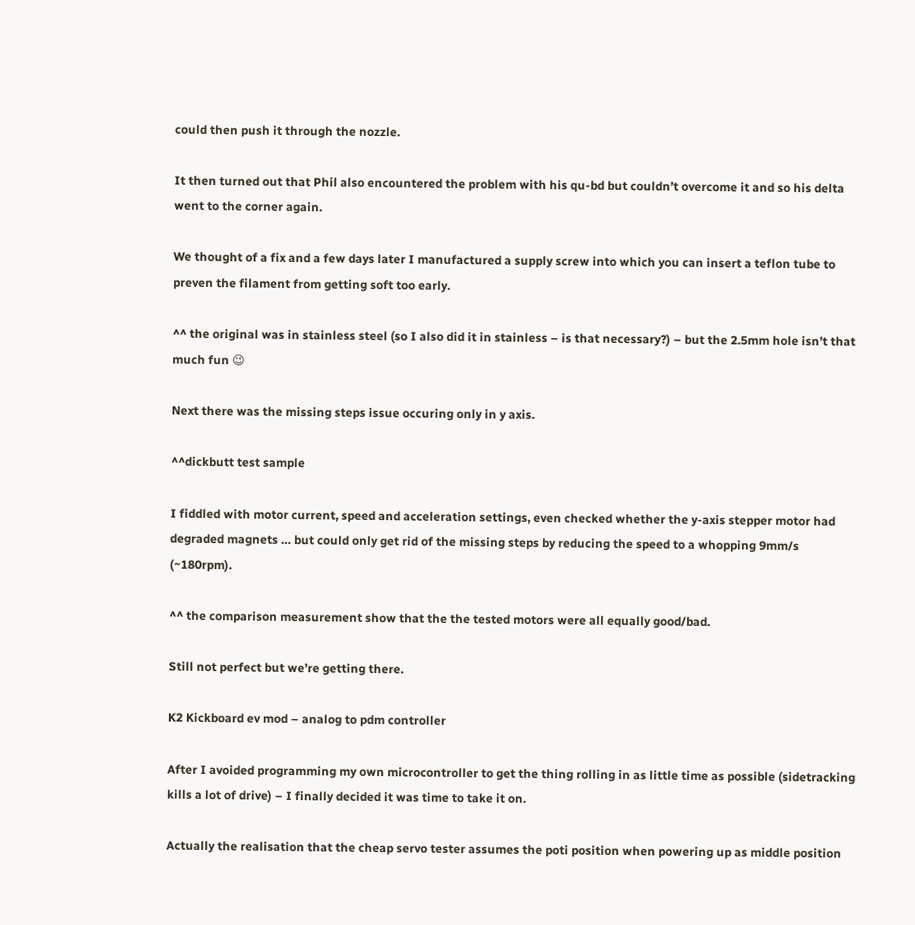could then push it through the nozzle.

It then turned out that Phil also encountered the problem with his qu-bd but couldn’t overcome it and so his delta went to the corner again.

We thought of a fix and a few days later I manufactured a supply screw into which you can insert a teflon tube to preven the filament from getting soft too early.

^^ the original was in stainless steel (so I also did it in stainless – is that necessary?) – but the 2.5mm hole isn’t that much fun 😉

Next there was the missing steps issue occuring only in y axis.

^^dickbutt test sample

I fiddled with motor current, speed and acceleration settings, even checked whether the y-axis stepper motor had degraded magnets … but could only get rid of the missing steps by reducing the speed to a whopping 9mm/s (~180rpm).

^^ the comparison measurement show that the the tested motors were all equally good/bad.

Still not perfect but we’re getting there.

K2 Kickboard ev mod – analog to pdm controller

After I avoided programming my own microcontroller to get the thing rolling in as little time as possible (sidetracking kills a lot of drive) – I finally decided it was time to take it on.

Actually the realisation that the cheap servo tester assumes the poti position when powering up as middle position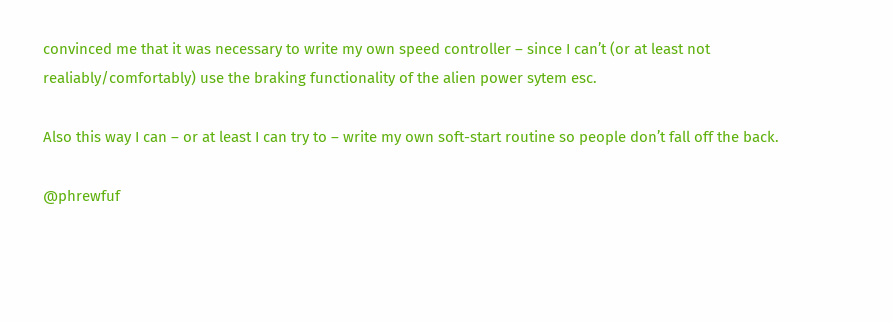convinced me that it was necessary to write my own speed controller – since I can’t (or at least not realiably/comfortably) use the braking functionality of the alien power sytem esc.

Also this way I can – or at least I can try to – write my own soft-start routine so people don’t fall off the back.

@phrewfuf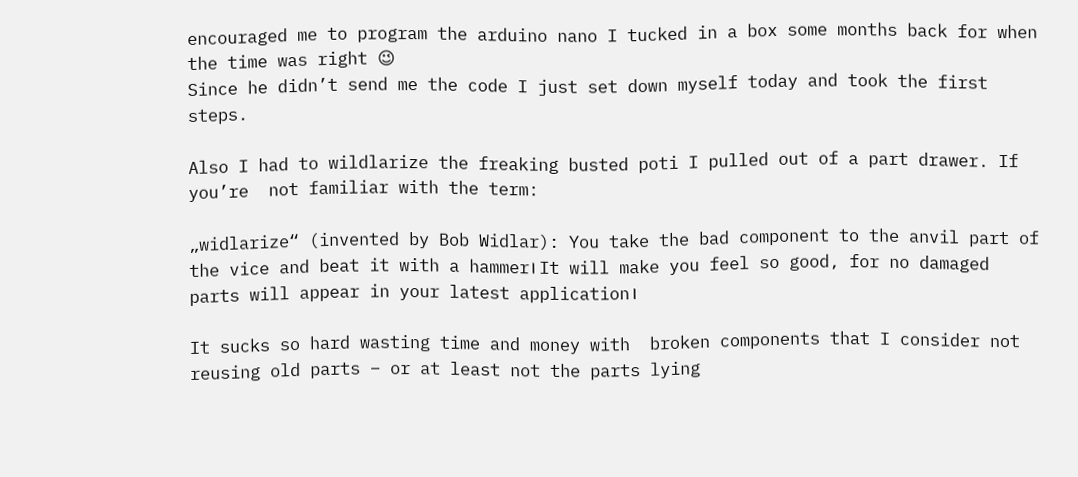encouraged me to program the arduino nano I tucked in a box some months back for when the time was right 😉
Since he didn’t send me the code I just set down myself today and took the first steps.

Also I had to wildlarize the freaking busted poti I pulled out of a part drawer. If you’re  not familiar with the term:

„widlarize“ (invented by Bob Widlar): You take the bad component to the anvil part of the vice and beat it with a hammer। It will make you feel so good, for no damaged parts will appear in your latest application।

It sucks so hard wasting time and money with  broken components that I consider not reusing old parts – or at least not the parts lying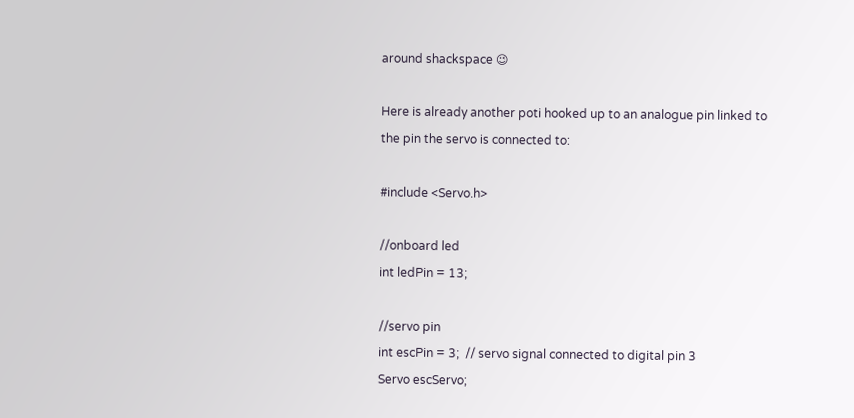around shackspace 😉

Here is already another poti hooked up to an analogue pin linked to the pin the servo is connected to:

#include <Servo.h>

//onboard led
int ledPin = 13;

//servo pin
int escPin = 3;  // servo signal connected to digital pin 3
Servo escServo;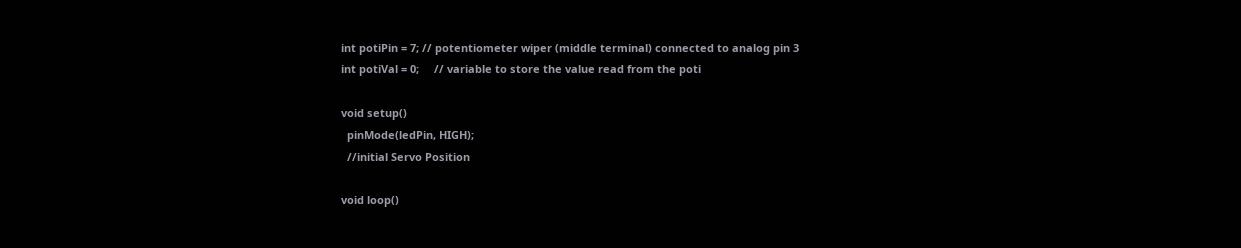int potiPin = 7; // potentiometer wiper (middle terminal) connected to analog pin 3
int potiVal = 0;     // variable to store the value read from the poti

void setup()
  pinMode(ledPin, HIGH);
  //initial Servo Position

void loop()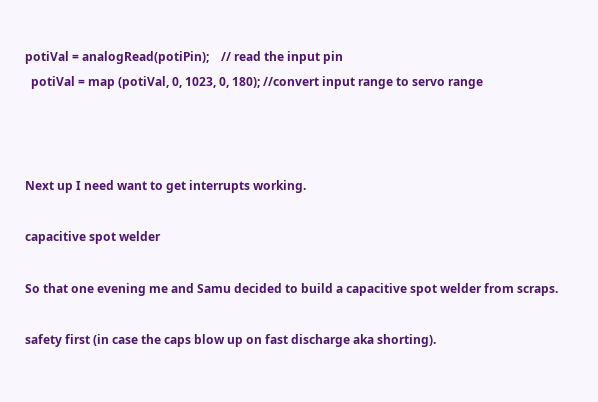potiVal = analogRead(potiPin);    // read the input pin
  potiVal = map (potiVal, 0, 1023, 0, 180); //convert input range to servo range



Next up I need want to get interrupts working.

capacitive spot welder

So that one evening me and Samu decided to build a capacitive spot welder from scraps.

safety first (in case the caps blow up on fast discharge aka shorting).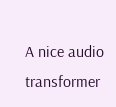A nice audio transformer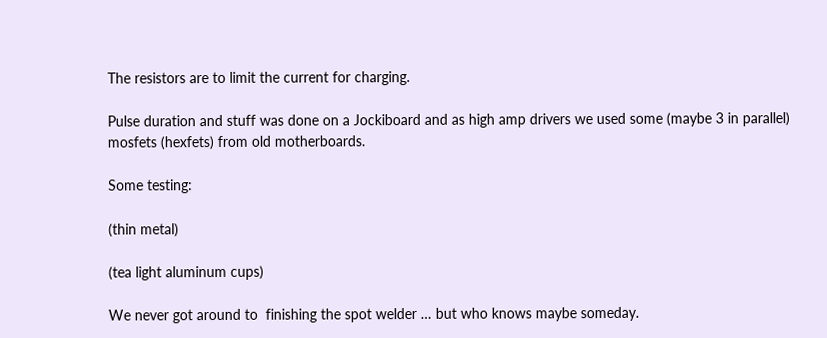The resistors are to limit the current for charging.

Pulse duration and stuff was done on a Jockiboard and as high amp drivers we used some (maybe 3 in parallel) mosfets (hexfets) from old motherboards.

Some testing:

(thin metal)

(tea light aluminum cups)

We never got around to  finishing the spot welder … but who knows maybe someday.